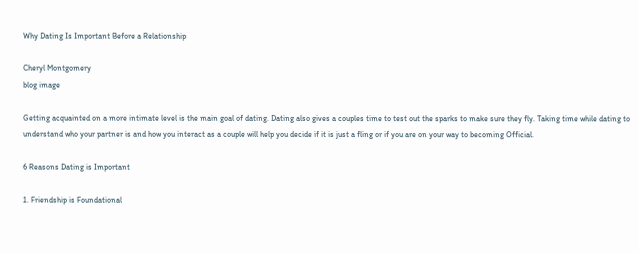Why Dating Is Important Before a Relationship

Cheryl Montgomery
blog image

Getting acquainted on a more intimate level is the main goal of dating. Dating also gives a couples time to test out the sparks to make sure they fly. Taking time while dating to understand who your partner is and how you interact as a couple will help you decide if it is just a fling or if you are on your way to becoming Official.

6 Reasons Dating is Important

1. Friendship is Foundational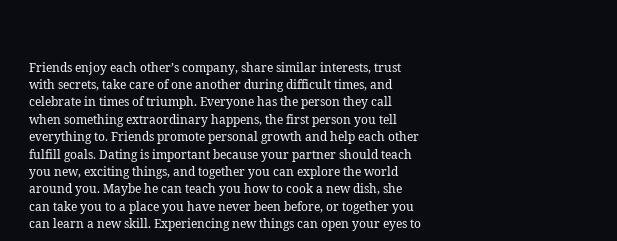Friends enjoy each other’s company, share similar interests, trust with secrets, take care of one another during difficult times, and celebrate in times of triumph. Everyone has the person they call when something extraordinary happens, the first person you tell everything to. Friends promote personal growth and help each other fulfill goals. Dating is important because your partner should teach you new, exciting things, and together you can explore the world around you. Maybe he can teach you how to cook a new dish, she can take you to a place you have never been before, or together you can learn a new skill. Experiencing new things can open your eyes to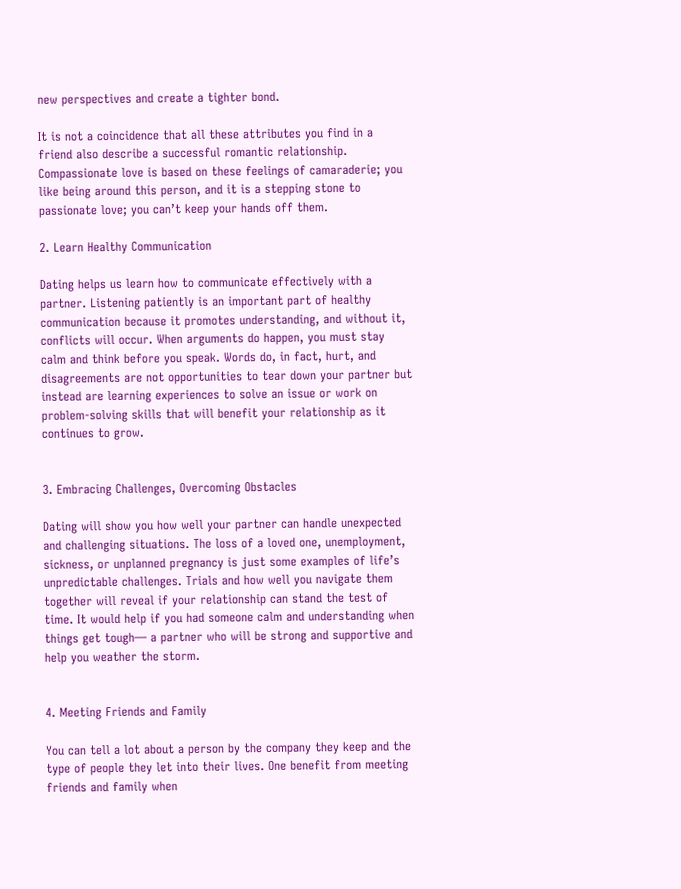new perspectives and create a tighter bond.

It is not a coincidence that all these attributes you find in a friend also describe a successful romantic relationship. Compassionate love is based on these feelings of camaraderie; you like being around this person, and it is a stepping stone to passionate love; you can’t keep your hands off them.

2. Learn Healthy Communication

Dating helps us learn how to communicate effectively with a partner. Listening patiently is an important part of healthy communication because it promotes understanding, and without it, conflicts will occur. When arguments do happen, you must stay calm and think before you speak. Words do, in fact, hurt, and disagreements are not opportunities to tear down your partner but instead are learning experiences to solve an issue or work on problem-solving skills that will benefit your relationship as it continues to grow.


3. Embracing Challenges, Overcoming Obstacles

Dating will show you how well your partner can handle unexpected and challenging situations. The loss of a loved one, unemployment, sickness, or unplanned pregnancy is just some examples of life’s unpredictable challenges. Trials and how well you navigate them together will reveal if your relationship can stand the test of time. It would help if you had someone calm and understanding when things get tough— a partner who will be strong and supportive and help you weather the storm.


4. Meeting Friends and Family

You can tell a lot about a person by the company they keep and the type of people they let into their lives. One benefit from meeting friends and family when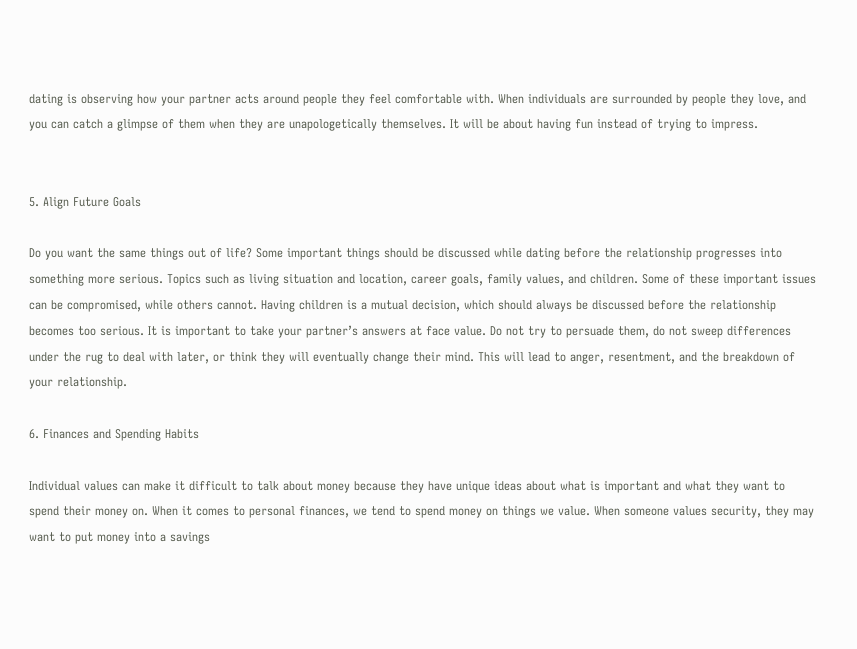dating is observing how your partner acts around people they feel comfortable with. When individuals are surrounded by people they love, and you can catch a glimpse of them when they are unapologetically themselves. It will be about having fun instead of trying to impress.


5. Align Future Goals

Do you want the same things out of life? Some important things should be discussed while dating before the relationship progresses into something more serious. Topics such as living situation and location, career goals, family values, and children. Some of these important issues can be compromised, while others cannot. Having children is a mutual decision, which should always be discussed before the relationship becomes too serious. It is important to take your partner’s answers at face value. Do not try to persuade them, do not sweep differences under the rug to deal with later, or think they will eventually change their mind. This will lead to anger, resentment, and the breakdown of your relationship.

6. Finances and Spending Habits

Individual values can make it difficult to talk about money because they have unique ideas about what is important and what they want to spend their money on. When it comes to personal finances, we tend to spend money on things we value. When someone values security, they may want to put money into a savings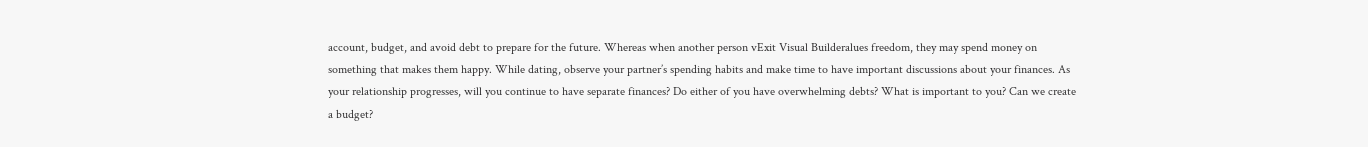account, budget, and avoid debt to prepare for the future. Whereas when another person vExit Visual Builderalues freedom, they may spend money on something that makes them happy. While dating, observe your partner’s spending habits and make time to have important discussions about your finances. As your relationship progresses, will you continue to have separate finances? Do either of you have overwhelming debts? What is important to you? Can we create a budget?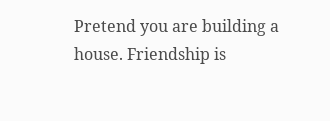Pretend you are building a house. Friendship is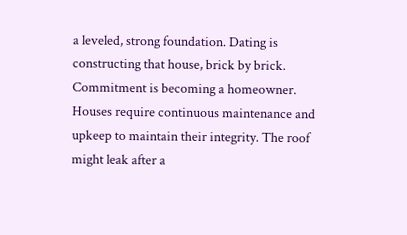a leveled, strong foundation. Dating is constructing that house, brick by brick. Commitment is becoming a homeowner. Houses require continuous maintenance and upkeep to maintain their integrity. The roof might leak after a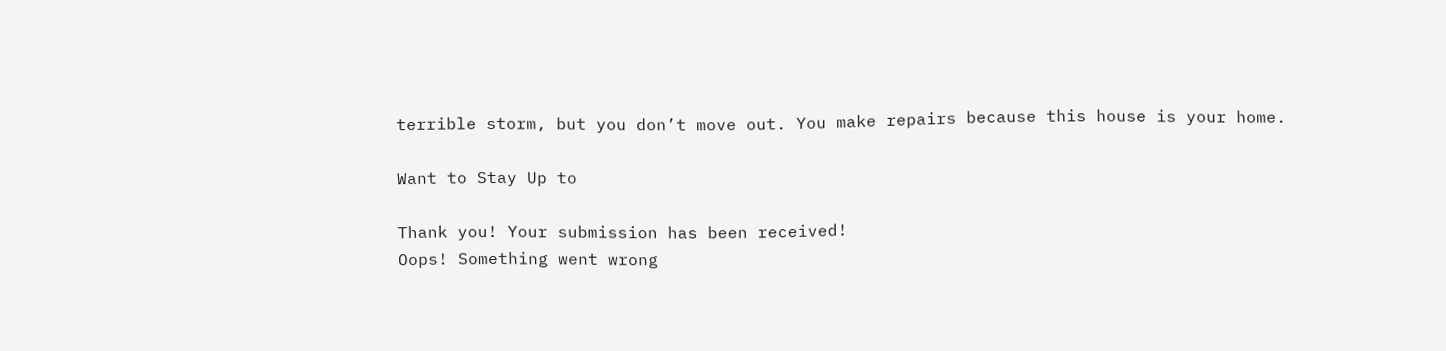terrible storm, but you don’t move out. You make repairs because this house is your home.

Want to Stay Up to

Thank you! Your submission has been received!
Oops! Something went wrong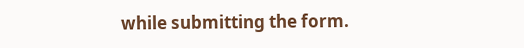while submitting the form.